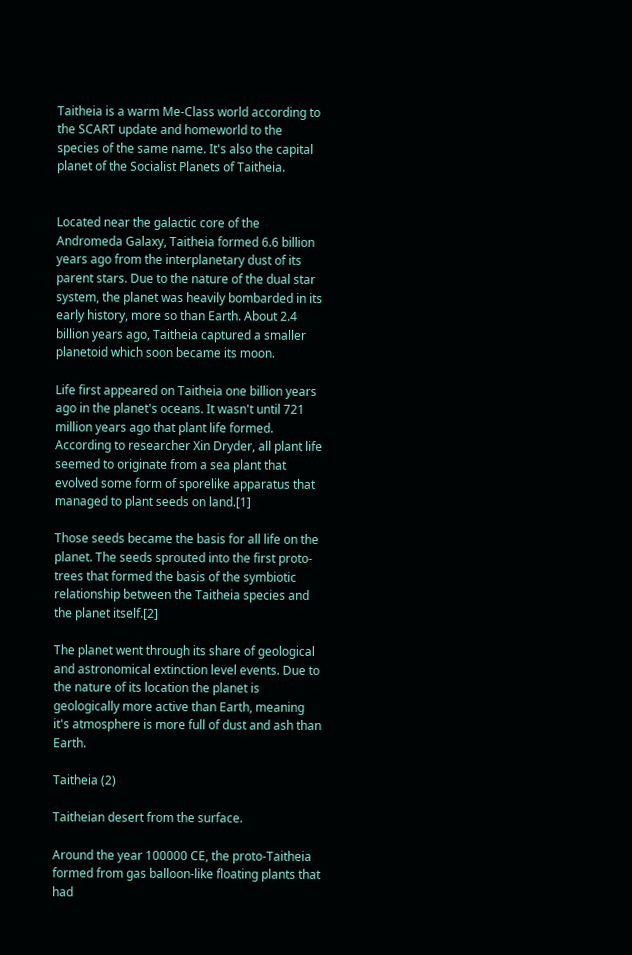Taitheia is a warm Me-Class world according to the SCART update and homeworld to the species of the same name. It's also the capital planet of the Socialist Planets of Taitheia.


Located near the galactic core of the Andromeda Galaxy, Taitheia formed 6.6 billion years ago from the interplanetary dust of its parent stars. Due to the nature of the dual star system, the planet was heavily bombarded in its early history, more so than Earth. About 2.4 billion years ago, Taitheia captured a smaller planetoid which soon became its moon.

Life first appeared on Taitheia one billion years ago in the planet's oceans. It wasn't until 721 million years ago that plant life formed. According to researcher Xin Dryder, all plant life seemed to originate from a sea plant that evolved some form of sporelike apparatus that managed to plant seeds on land.[1]

Those seeds became the basis for all life on the planet. The seeds sprouted into the first proto-trees that formed the basis of the symbiotic relationship between the Taitheia species and the planet itself.[2]

The planet went through its share of geological and astronomical extinction level events. Due to the nature of its location the planet is geologically more active than Earth, meaning it's atmosphere is more full of dust and ash than Earth.

Taitheia (2)

Taitheian desert from the surface.

Around the year 100000 CE, the proto-Taitheia formed from gas balloon-like floating plants that had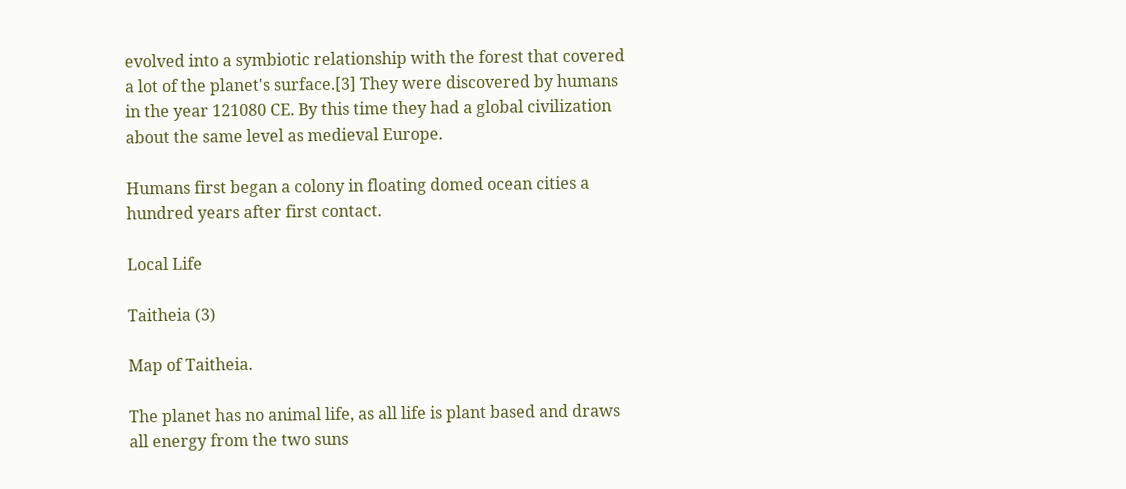evolved into a symbiotic relationship with the forest that covered a lot of the planet's surface.[3] They were discovered by humans in the year 121080 CE. By this time they had a global civilization about the same level as medieval Europe.

Humans first began a colony in floating domed ocean cities a hundred years after first contact.

Local Life

Taitheia (3)

Map of Taitheia.

The planet has no animal life, as all life is plant based and draws all energy from the two suns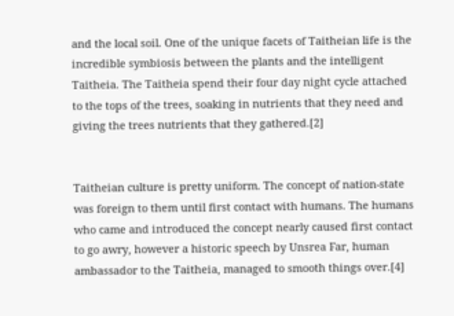and the local soil. One of the unique facets of Taitheian life is the incredible symbiosis between the plants and the intelligent Taitheia. The Taitheia spend their four day night cycle attached to the tops of the trees, soaking in nutrients that they need and giving the trees nutrients that they gathered.[2]


Taitheian culture is pretty uniform. The concept of nation-state was foreign to them until first contact with humans. The humans who came and introduced the concept nearly caused first contact to go awry, however a historic speech by Unsrea Far, human ambassador to the Taitheia, managed to smooth things over.[4]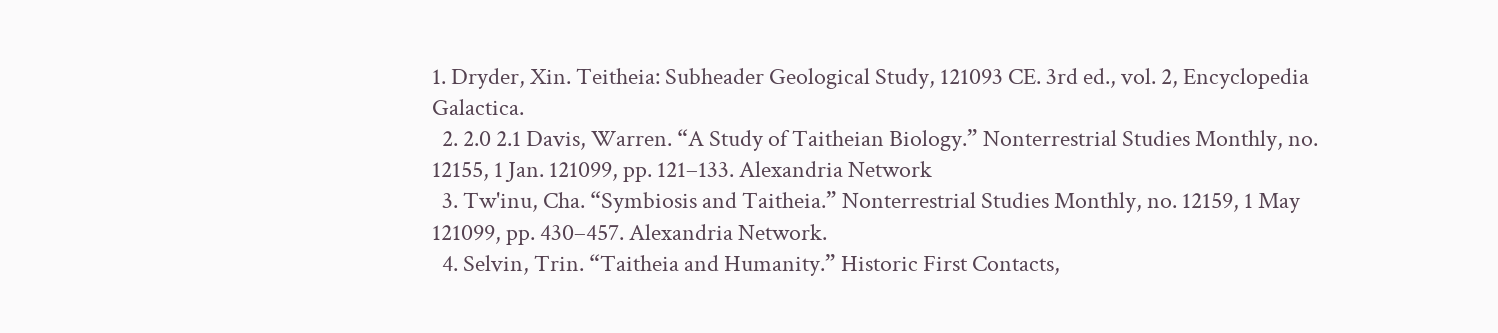1. Dryder, Xin. Teitheia: Subheader Geological Study, 121093 CE. 3rd ed., vol. 2, Encyclopedia Galactica.
  2. 2.0 2.1 Davis, Warren. “A Study of Taitheian Biology.” Nonterrestrial Studies Monthly, no. 12155, 1 Jan. 121099, pp. 121–133. Alexandria Network
  3. Tw'inu, Cha. “Symbiosis and Taitheia.” Nonterrestrial Studies Monthly, no. 12159, 1 May 121099, pp. 430–457. Alexandria Network.
  4. Selvin, Trin. “Taitheia and Humanity.” Historic First Contacts,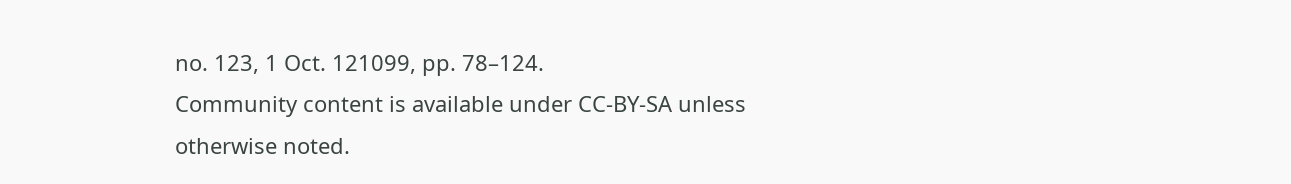no. 123, 1 Oct. 121099, pp. 78–124.
Community content is available under CC-BY-SA unless otherwise noted.